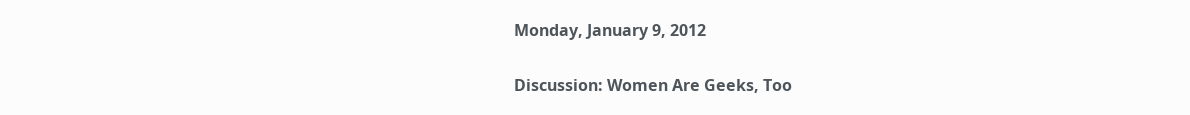Monday, January 9, 2012

Discussion: Women Are Geeks, Too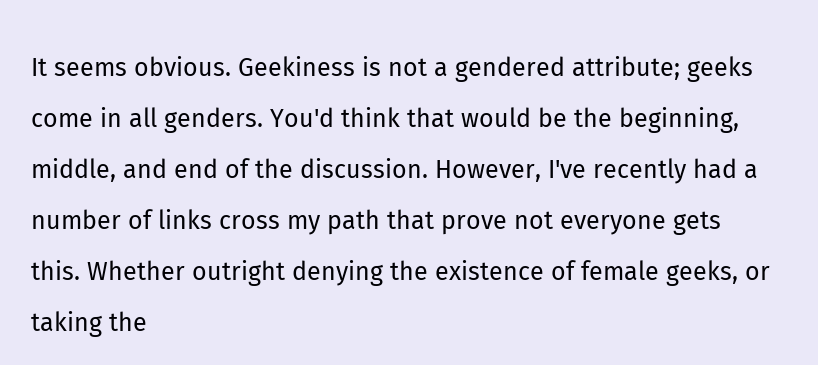It seems obvious. Geekiness is not a gendered attribute; geeks come in all genders. You'd think that would be the beginning, middle, and end of the discussion. However, I've recently had a number of links cross my path that prove not everyone gets this. Whether outright denying the existence of female geeks, or taking the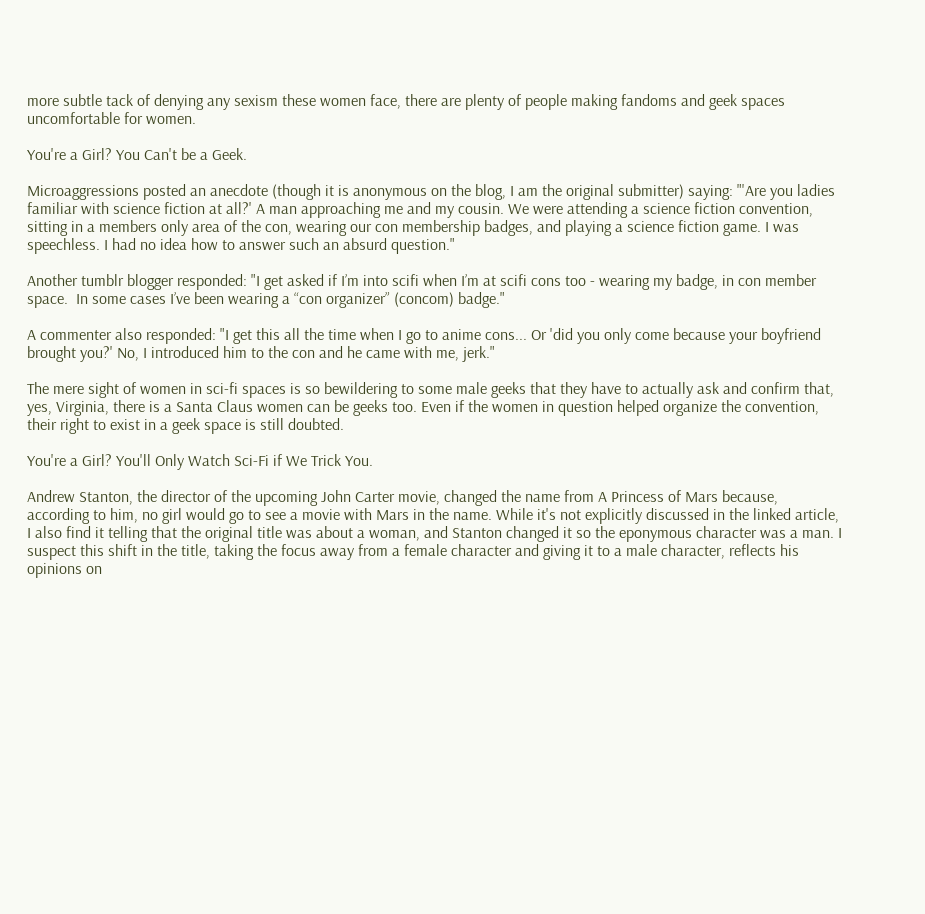more subtle tack of denying any sexism these women face, there are plenty of people making fandoms and geek spaces uncomfortable for women.

You're a Girl? You Can't be a Geek.

Microaggressions posted an anecdote (though it is anonymous on the blog, I am the original submitter) saying: "'Are you ladies familiar with science fiction at all?' A man approaching me and my cousin. We were attending a science fiction convention, sitting in a members only area of the con, wearing our con membership badges, and playing a science fiction game. I was speechless. I had no idea how to answer such an absurd question."

Another tumblr blogger responded: "I get asked if I’m into scifi when I’m at scifi cons too - wearing my badge, in con member space.  In some cases I’ve been wearing a “con organizer” (concom) badge."

A commenter also responded: "I get this all the time when I go to anime cons... Or 'did you only come because your boyfriend brought you?' No, I introduced him to the con and he came with me, jerk."

The mere sight of women in sci-fi spaces is so bewildering to some male geeks that they have to actually ask and confirm that, yes, Virginia, there is a Santa Claus women can be geeks too. Even if the women in question helped organize the convention, their right to exist in a geek space is still doubted.

You're a Girl? You'll Only Watch Sci-Fi if We Trick You.

Andrew Stanton, the director of the upcoming John Carter movie, changed the name from A Princess of Mars because, according to him, no girl would go to see a movie with Mars in the name. While it's not explicitly discussed in the linked article, I also find it telling that the original title was about a woman, and Stanton changed it so the eponymous character was a man. I suspect this shift in the title, taking the focus away from a female character and giving it to a male character, reflects his opinions on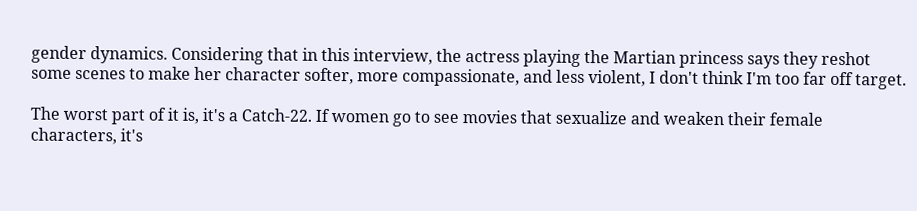gender dynamics. Considering that in this interview, the actress playing the Martian princess says they reshot some scenes to make her character softer, more compassionate, and less violent, I don't think I'm too far off target.

The worst part of it is, it's a Catch-22. If women go to see movies that sexualize and weaken their female characters, it's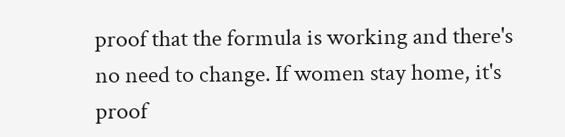proof that the formula is working and there's no need to change. If women stay home, it's proof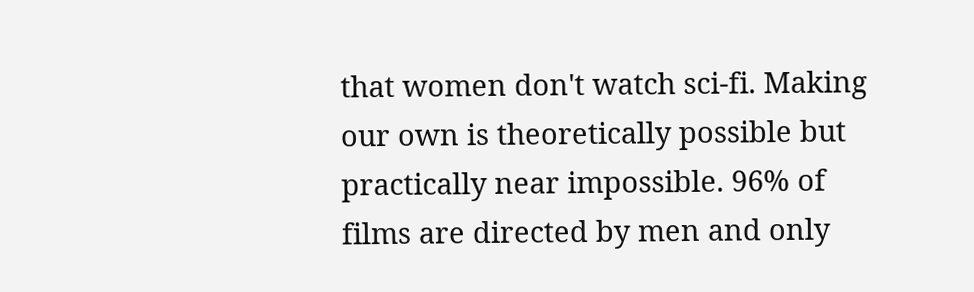that women don't watch sci-fi. Making our own is theoretically possible but practically near impossible. 96% of films are directed by men and only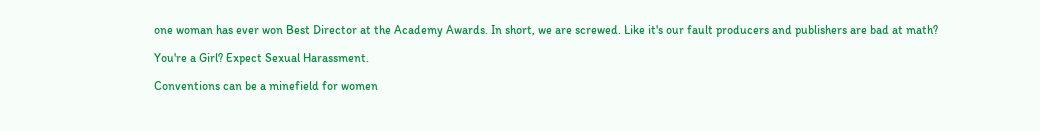one woman has ever won Best Director at the Academy Awards. In short, we are screwed. Like it's our fault producers and publishers are bad at math?

You're a Girl? Expect Sexual Harassment.

Conventions can be a minefield for women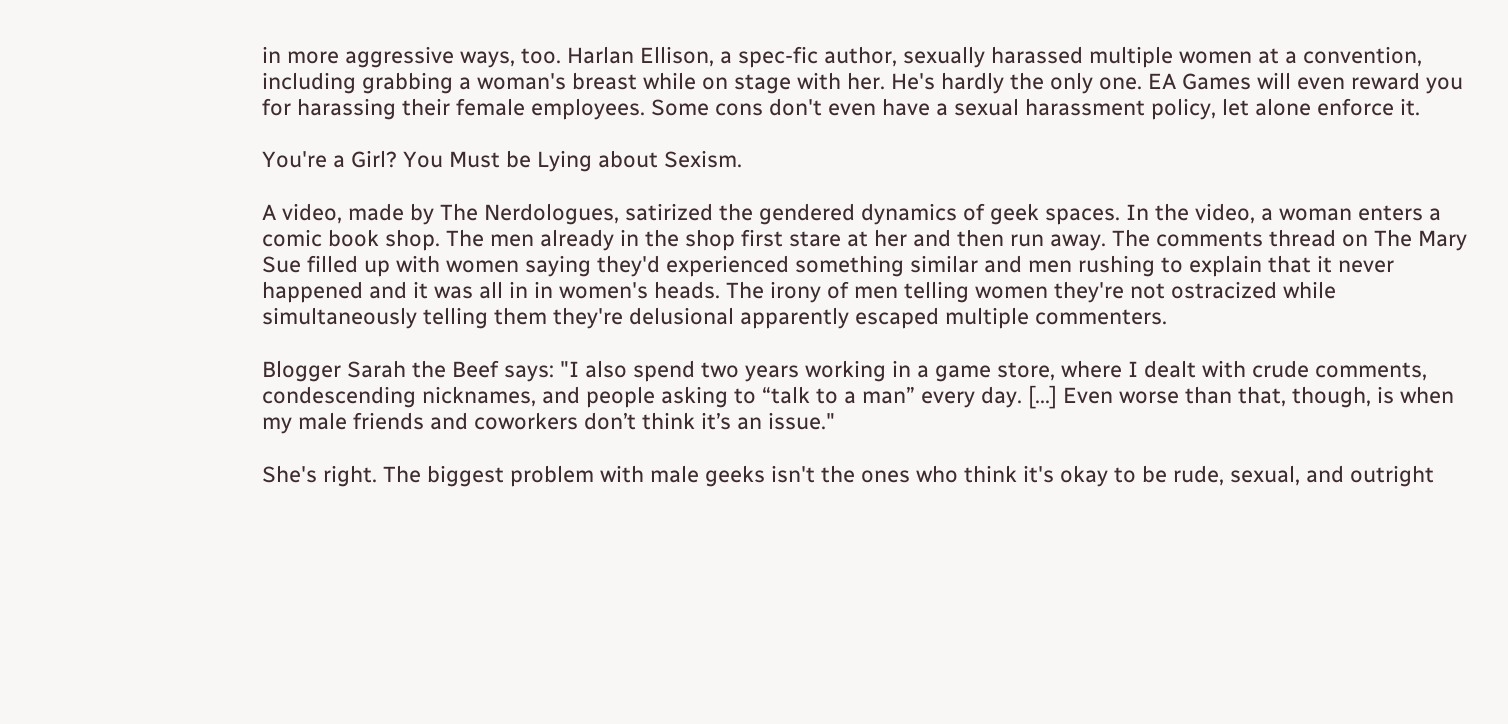in more aggressive ways, too. Harlan Ellison, a spec-fic author, sexually harassed multiple women at a convention, including grabbing a woman's breast while on stage with her. He's hardly the only one. EA Games will even reward you for harassing their female employees. Some cons don't even have a sexual harassment policy, let alone enforce it.

You're a Girl? You Must be Lying about Sexism.

A video, made by The Nerdologues, satirized the gendered dynamics of geek spaces. In the video, a woman enters a comic book shop. The men already in the shop first stare at her and then run away. The comments thread on The Mary Sue filled up with women saying they'd experienced something similar and men rushing to explain that it never happened and it was all in in women's heads. The irony of men telling women they're not ostracized while simultaneously telling them they're delusional apparently escaped multiple commenters.

Blogger Sarah the Beef says: "I also spend two years working in a game store, where I dealt with crude comments, condescending nicknames, and people asking to “talk to a man” every day. [...] Even worse than that, though, is when my male friends and coworkers don’t think it’s an issue."

She's right. The biggest problem with male geeks isn't the ones who think it's okay to be rude, sexual, and outright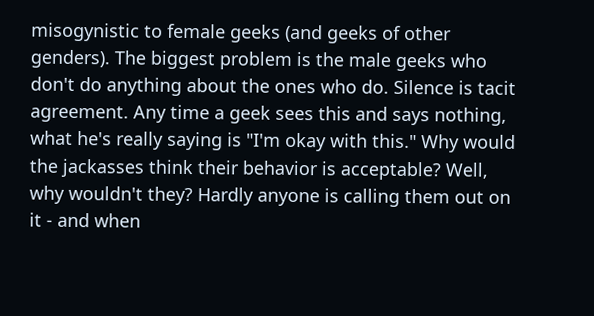misogynistic to female geeks (and geeks of other genders). The biggest problem is the male geeks who don't do anything about the ones who do. Silence is tacit agreement. Any time a geek sees this and says nothing, what he's really saying is "I'm okay with this." Why would the jackasses think their behavior is acceptable? Well, why wouldn't they? Hardly anyone is calling them out on it - and when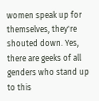women speak up for themselves, they're shouted down. Yes, there are geeks of all genders who stand up to this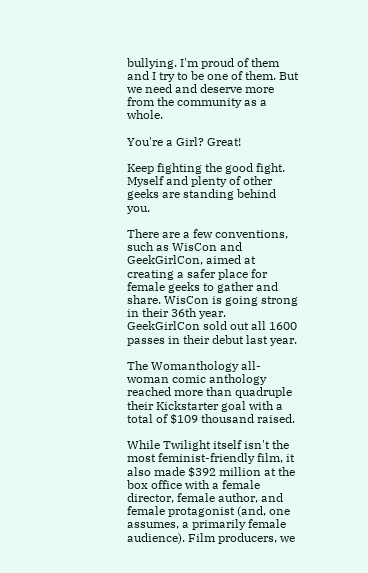bullying. I'm proud of them and I try to be one of them. But we need and deserve more from the community as a whole.

You're a Girl? Great!

Keep fighting the good fight. Myself and plenty of other geeks are standing behind you.

There are a few conventions, such as WisCon and GeekGirlCon, aimed at creating a safer place for female geeks to gather and share. WisCon is going strong in their 36th year. GeekGirlCon sold out all 1600 passes in their debut last year.

The Womanthology all-woman comic anthology reached more than quadruple their Kickstarter goal with a total of $109 thousand raised.

While Twilight itself isn't the most feminist-friendly film, it also made $392 million at the box office with a female director, female author, and female protagonist (and, one assumes, a primarily female audience). Film producers, we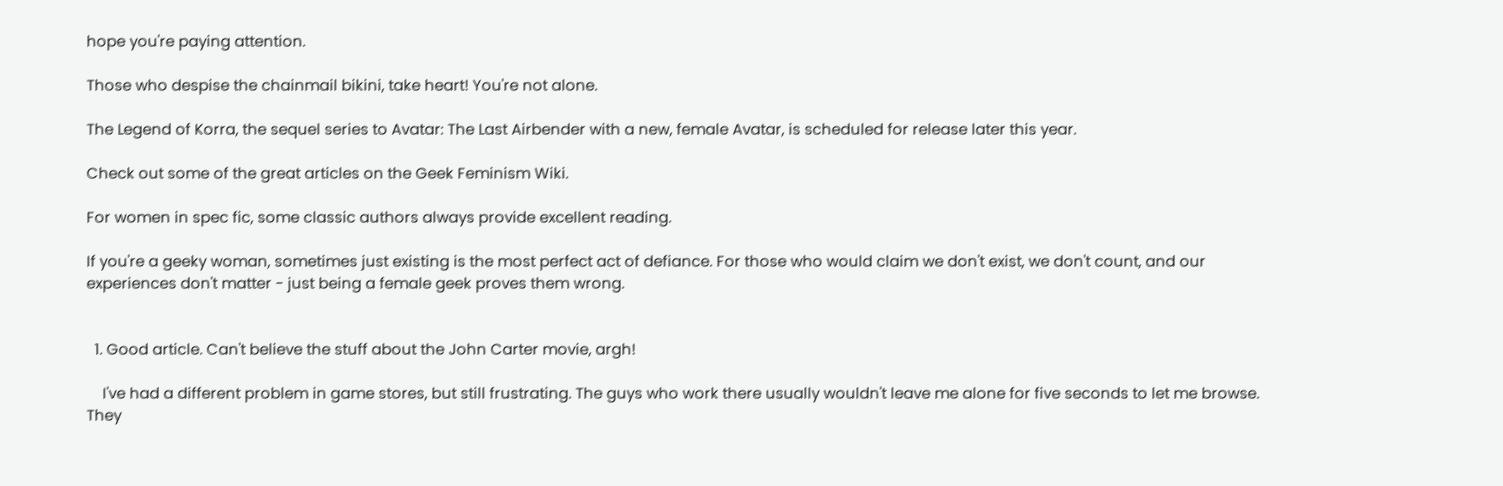hope you're paying attention.

Those who despise the chainmail bikini, take heart! You're not alone.

The Legend of Korra, the sequel series to Avatar: The Last Airbender with a new, female Avatar, is scheduled for release later this year.

Check out some of the great articles on the Geek Feminism Wiki.

For women in spec fic, some classic authors always provide excellent reading.

If you're a geeky woman, sometimes just existing is the most perfect act of defiance. For those who would claim we don't exist, we don't count, and our experiences don't matter - just being a female geek proves them wrong.


  1. Good article. Can't believe the stuff about the John Carter movie, argh!

    I've had a different problem in game stores, but still frustrating. The guys who work there usually wouldn't leave me alone for five seconds to let me browse. They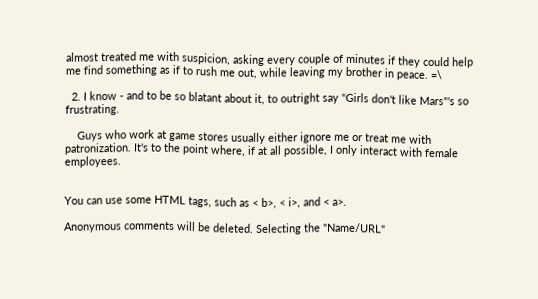almost treated me with suspicion, asking every couple of minutes if they could help me find something as if to rush me out, while leaving my brother in peace. =\

  2. I know - and to be so blatant about it, to outright say "Girls don't like Mars"'s so frustrating.

    Guys who work at game stores usually either ignore me or treat me with patronization. It's to the point where, if at all possible, I only interact with female employees.


You can use some HTML tags, such as < b>, < i>, and < a>.

Anonymous comments will be deleted. Selecting the "Name/URL"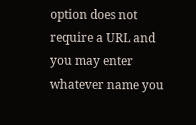option does not require a URL and you may enter whatever name you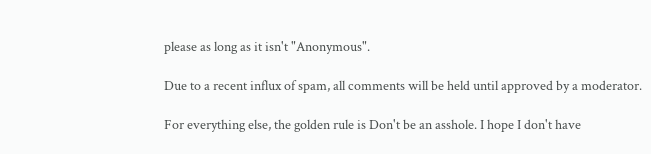please as long as it isn't "Anonymous".

Due to a recent influx of spam, all comments will be held until approved by a moderator.

For everything else, the golden rule is Don't be an asshole. I hope I don't have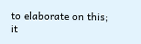to elaborate on this; it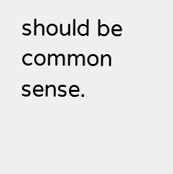should be common sense.